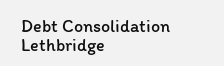Debt Consolidation Lethbridge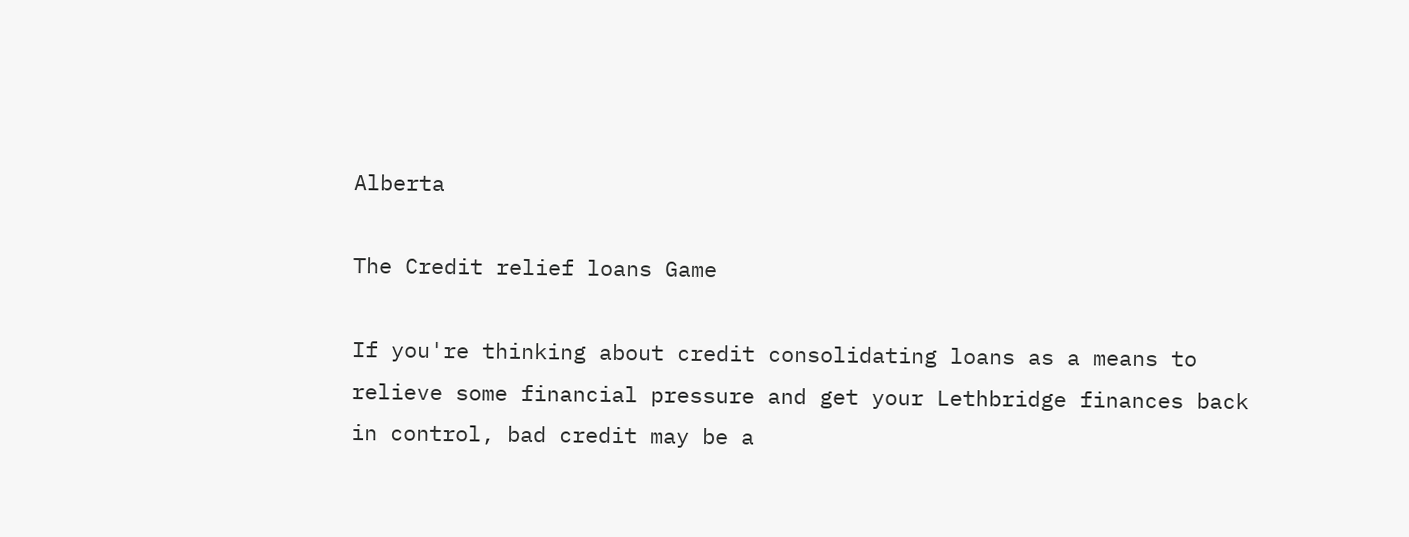Alberta

The Credit relief loans Game

If you're thinking about credit consolidating loans as a means to relieve some financial pressure and get your Lethbridge finances back in control, bad credit may be a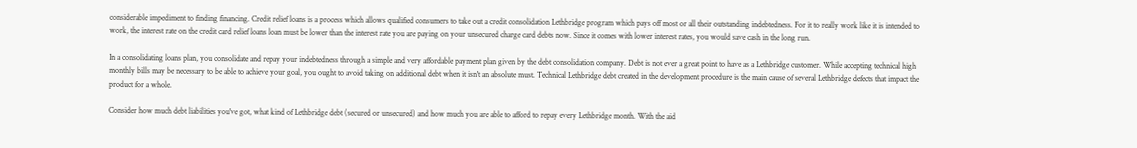considerable impediment to finding financing. Credit relief loans is a process which allows qualified consumers to take out a credit consolidation Lethbridge program which pays off most or all their outstanding indebtedness. For it to really work like it is intended to work, the interest rate on the credit card relief loans loan must be lower than the interest rate you are paying on your unsecured charge card debts now. Since it comes with lower interest rates, you would save cash in the long run.

In a consolidating loans plan, you consolidate and repay your indebtedness through a simple and very affordable payment plan given by the debt consolidation company. Debt is not ever a great point to have as a Lethbridge customer. While accepting technical high monthly bills may be necessary to be able to achieve your goal, you ought to avoid taking on additional debt when it isn't an absolute must. Technical Lethbridge debt created in the development procedure is the main cause of several Lethbridge defects that impact the product for a whole.

Consider how much debt liabilities you've got, what kind of Lethbridge debt (secured or unsecured) and how much you are able to afford to repay every Lethbridge month. With the aid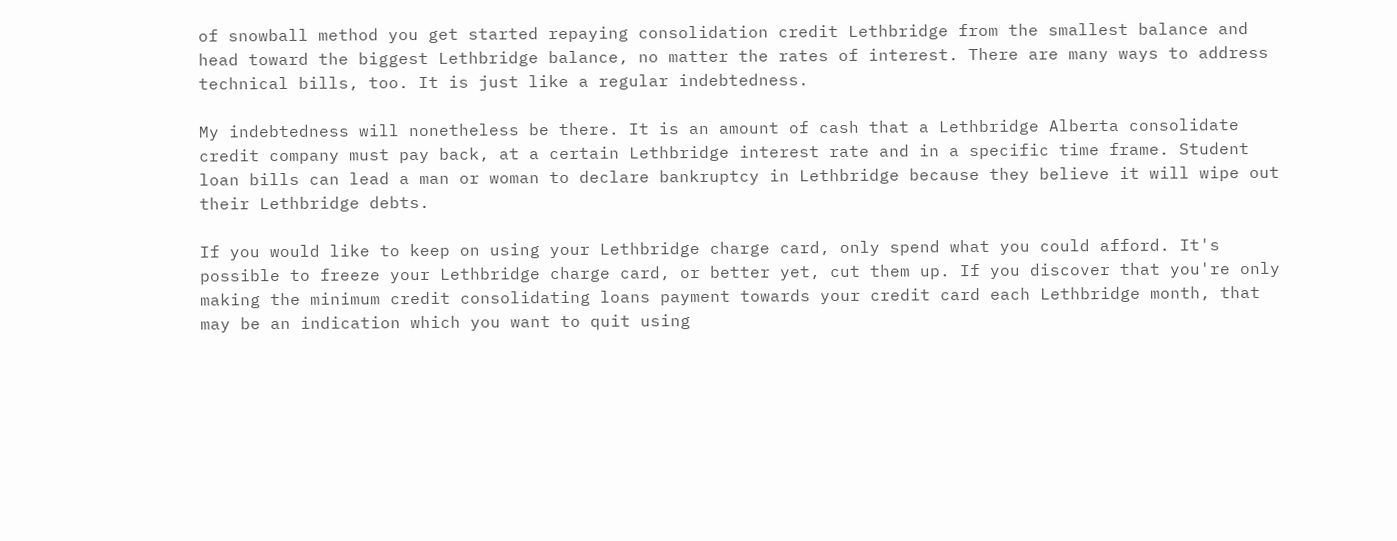of snowball method you get started repaying consolidation credit Lethbridge from the smallest balance and head toward the biggest Lethbridge balance, no matter the rates of interest. There are many ways to address technical bills, too. It is just like a regular indebtedness.

My indebtedness will nonetheless be there. It is an amount of cash that a Lethbridge Alberta consolidate credit company must pay back, at a certain Lethbridge interest rate and in a specific time frame. Student loan bills can lead a man or woman to declare bankruptcy in Lethbridge because they believe it will wipe out their Lethbridge debts.

If you would like to keep on using your Lethbridge charge card, only spend what you could afford. It's possible to freeze your Lethbridge charge card, or better yet, cut them up. If you discover that you're only making the minimum credit consolidating loans payment towards your credit card each Lethbridge month, that may be an indication which you want to quit using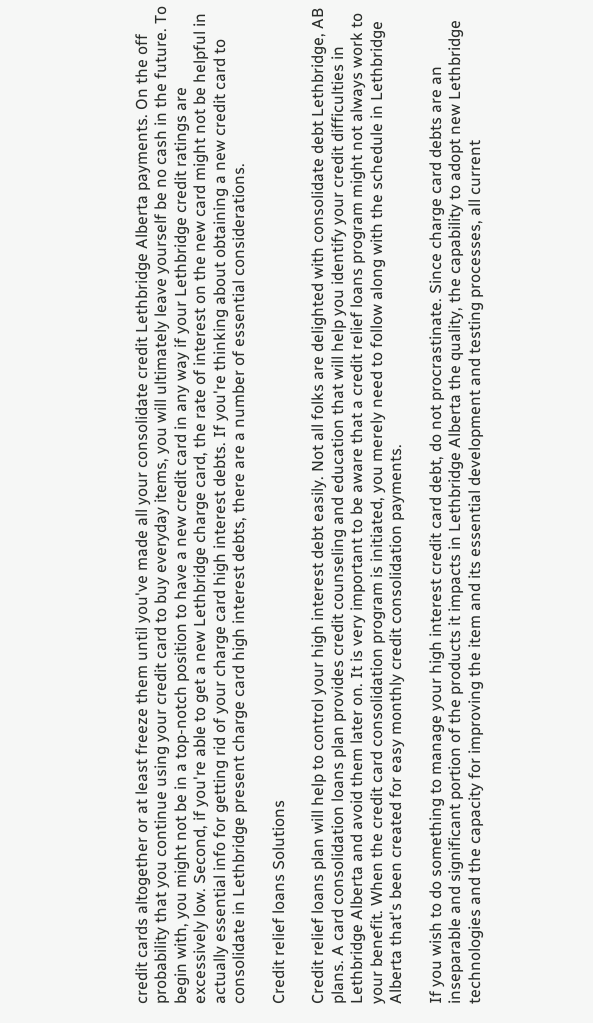credit cards altogether or at least freeze them until you've made all your consolidate credit Lethbridge Alberta payments. On the off probability that you continue using your credit card to buy everyday items, you will ultimately leave yourself be no cash in the future. To begin with, you might not be in a top-notch position to have a new credit card in any way if your Lethbridge credit ratings are excessively low. Second, if you're able to get a new Lethbridge charge card, the rate of interest on the new card might not be helpful in actually essential info for getting rid of your charge card high interest debts. If you're thinking about obtaining a new credit card to consolidate in Lethbridge present charge card high interest debts, there are a number of essential considerations.

Credit relief loans Solutions

Credit relief loans plan will help to control your high interest debt easily. Not all folks are delighted with consolidate debt Lethbridge, AB plans. A card consolidation loans plan provides credit counseling and education that will help you identify your credit difficulties in Lethbridge Alberta and avoid them later on. It is very important to be aware that a credit relief loans program might not always work to your benefit. When the credit card consolidation program is initiated, you merely need to follow along with the schedule in Lethbridge Alberta that's been created for easy monthly credit consolidation payments.

If you wish to do something to manage your high interest credit card debt, do not procrastinate. Since charge card debts are an inseparable and significant portion of the products it impacts in Lethbridge Alberta the quality, the capability to adopt new Lethbridge technologies and the capacity for improving the item and its essential development and testing processes, all current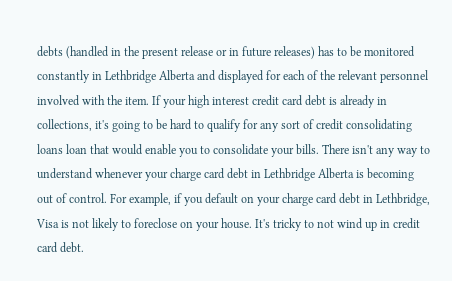debts (handled in the present release or in future releases) has to be monitored constantly in Lethbridge Alberta and displayed for each of the relevant personnel involved with the item. If your high interest credit card debt is already in collections, it's going to be hard to qualify for any sort of credit consolidating loans loan that would enable you to consolidate your bills. There isn't any way to understand whenever your charge card debt in Lethbridge Alberta is becoming out of control. For example, if you default on your charge card debt in Lethbridge, Visa is not likely to foreclose on your house. It's tricky to not wind up in credit card debt.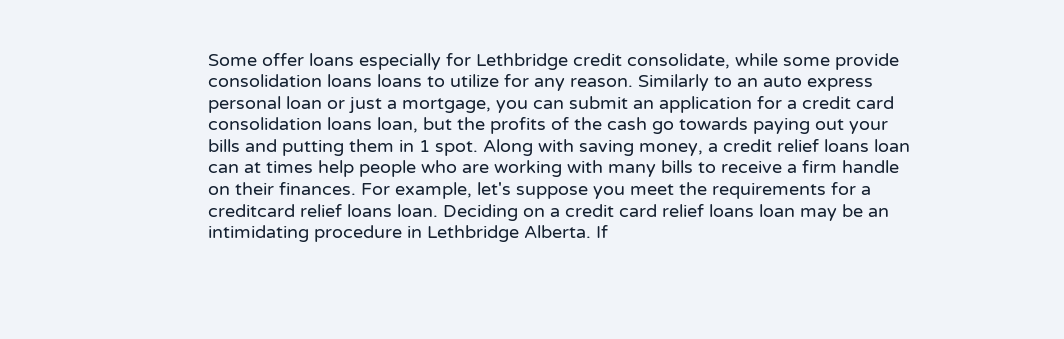Some offer loans especially for Lethbridge credit consolidate, while some provide consolidation loans loans to utilize for any reason. Similarly to an auto express personal loan or just a mortgage, you can submit an application for a credit card consolidation loans loan, but the profits of the cash go towards paying out your bills and putting them in 1 spot. Along with saving money, a credit relief loans loan can at times help people who are working with many bills to receive a firm handle on their finances. For example, let's suppose you meet the requirements for a creditcard relief loans loan. Deciding on a credit card relief loans loan may be an intimidating procedure in Lethbridge Alberta. If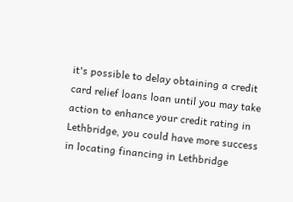it's possible to delay obtaining a credit card relief loans loan until you may take action to enhance your credit rating in Lethbridge, you could have more success in locating financing in Lethbridge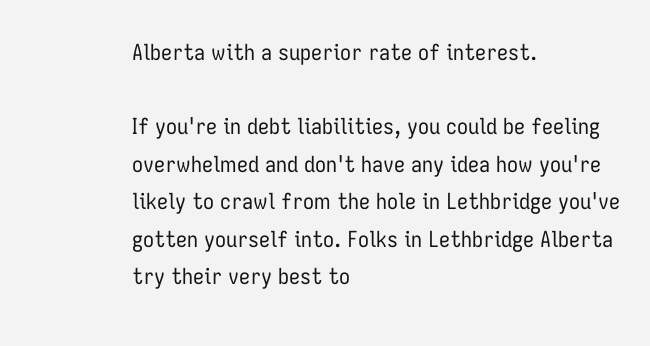Alberta with a superior rate of interest.

If you're in debt liabilities, you could be feeling overwhelmed and don't have any idea how you're likely to crawl from the hole in Lethbridge you've gotten yourself into. Folks in Lethbridge Alberta try their very best to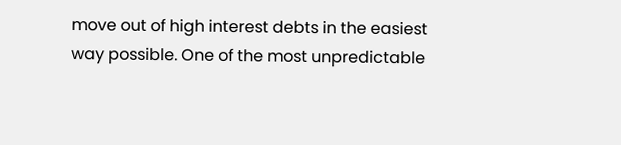move out of high interest debts in the easiest way possible. One of the most unpredictable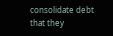consolidate debt that they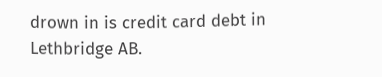drown in is credit card debt in Lethbridge AB.